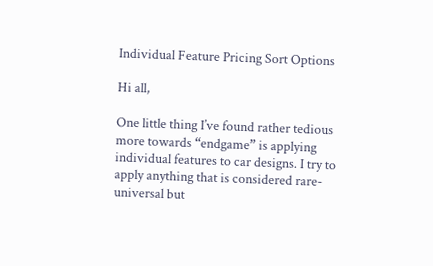Individual Feature Pricing Sort Options

Hi all,

One little thing I’ve found rather tedious more towards “endgame” is applying individual features to car designs. I try to apply anything that is considered rare-universal but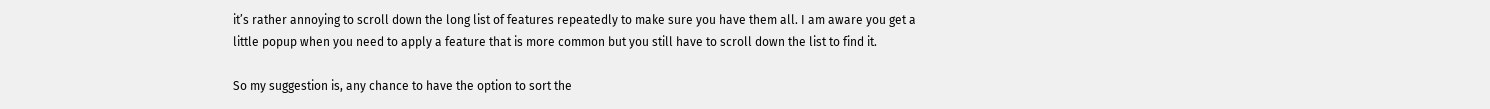it’s rather annoying to scroll down the long list of features repeatedly to make sure you have them all. I am aware you get a little popup when you need to apply a feature that is more common but you still have to scroll down the list to find it.

So my suggestion is, any chance to have the option to sort the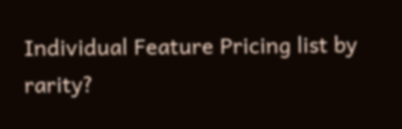Individual Feature Pricing list by rarity?